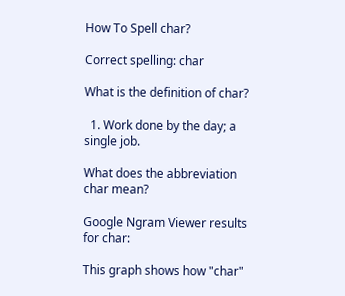How To Spell char?

Correct spelling: char

What is the definition of char?

  1. Work done by the day; a single job.

What does the abbreviation char mean?

Google Ngram Viewer results for char:

This graph shows how "char"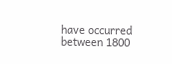have occurred between 1800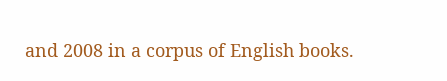and 2008 in a corpus of English books.